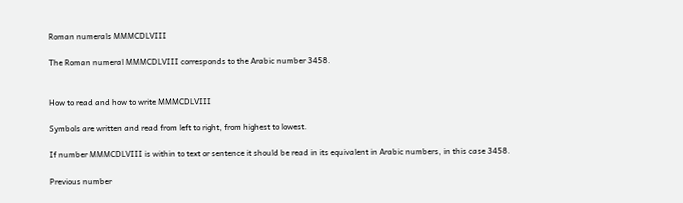Roman numerals MMMCDLVIII

The Roman numeral MMMCDLVIII corresponds to the Arabic number 3458.


How to read and how to write MMMCDLVIII

Symbols are written and read from left to right, from highest to lowest.

If number MMMCDLVIII is within to text or sentence it should be read in its equivalent in Arabic numbers, in this case 3458.

Previous number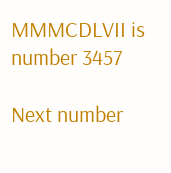MMMCDLVII is number 3457

Next number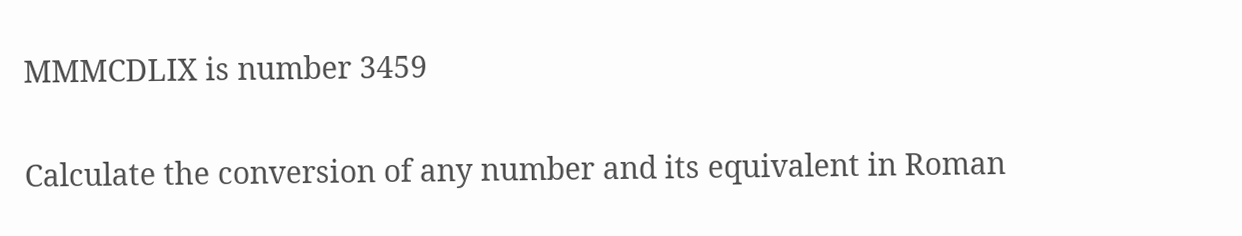MMMCDLIX is number 3459

Calculate the conversion of any number and its equivalent in Roman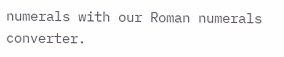numerals with our Roman numerals converter.